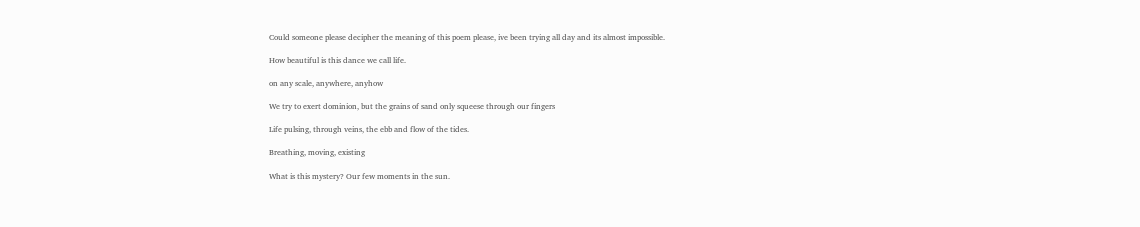Could someone please decipher the meaning of this poem please, ive been trying all day and its almost impossible.

How beautiful is this dance we call life.

on any scale, anywhere, anyhow

We try to exert dominion, but the grains of sand only squeese through our fingers

Life pulsing, through veins, the ebb and flow of the tides.

Breathing, moving, existing

What is this mystery? Our few moments in the sun.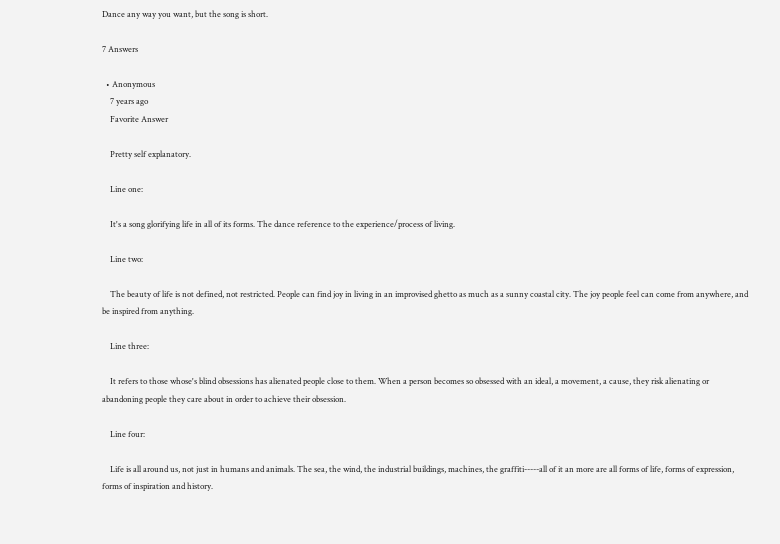Dance any way you want, but the song is short.

7 Answers

  • Anonymous
    7 years ago
    Favorite Answer

    Pretty self explanatory.

    Line one:

    It's a song glorifying life in all of its forms. The dance reference to the experience/process of living.

    Line two:

    The beauty of life is not defined, not restricted. People can find joy in living in an improvised ghetto as much as a sunny coastal city. The joy people feel can come from anywhere, and be inspired from anything.

    Line three:

    It refers to those whose's blind obsessions has alienated people close to them. When a person becomes so obsessed with an ideal, a movement, a cause, they risk alienating or abandoning people they care about in order to achieve their obsession.

    Line four:

    Life is all around us, not just in humans and animals. The sea, the wind, the industrial buildings, machines, the graffiti-----all of it an more are all forms of life, forms of expression, forms of inspiration and history.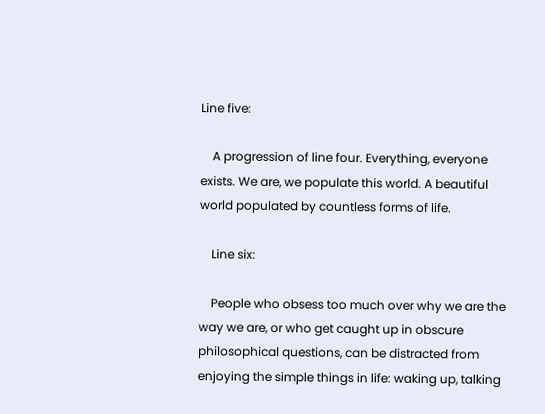Line five:

    A progression of line four. Everything, everyone exists. We are, we populate this world. A beautiful world populated by countless forms of life.

    Line six:

    People who obsess too much over why we are the way we are, or who get caught up in obscure philosophical questions, can be distracted from enjoying the simple things in life: waking up, talking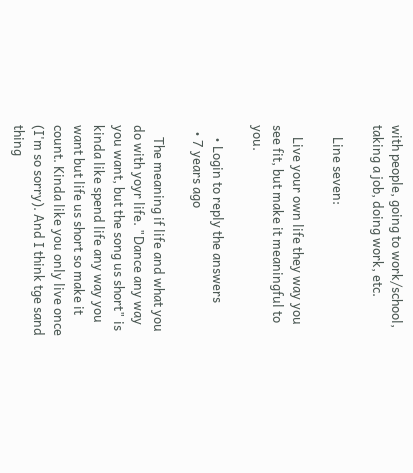with people, going to work/school, taking a job, doing work, etc.

    Line seven:

    Live your own life they way you see fit, but make it meaningful to you.

    • Login to reply the answers
  • 7 years ago

    The meaning if life and what you do with yoyr life. "Dance any way you want, but the song us short" is kinda like spend life any way you want but life us short so make it count. Kinda like you only live once (I'm so sorry). And I think tge sand thing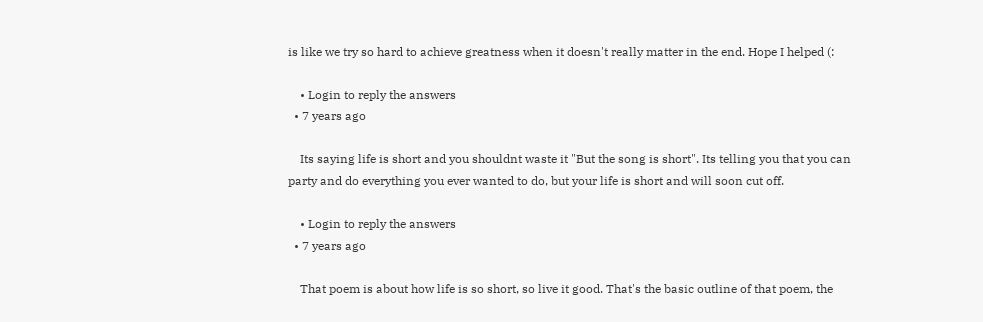is like we try so hard to achieve greatness when it doesn't really matter in the end. Hope I helped (:

    • Login to reply the answers
  • 7 years ago

    Its saying life is short and you shouldnt waste it "But the song is short". Its telling you that you can party and do everything you ever wanted to do, but your life is short and will soon cut off.

    • Login to reply the answers
  • 7 years ago

    That poem is about how life is so short, so live it good. That's the basic outline of that poem, the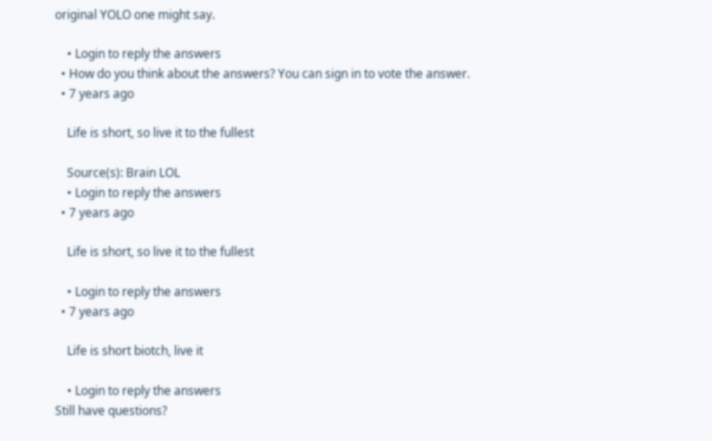original YOLO one might say.

    • Login to reply the answers
  • How do you think about the answers? You can sign in to vote the answer.
  • 7 years ago

    Life is short, so live it to the fullest

    Source(s): Brain LOL
    • Login to reply the answers
  • 7 years ago

    Life is short, so live it to the fullest

    • Login to reply the answers
  • 7 years ago

    Life is short biotch, live it

    • Login to reply the answers
Still have questions?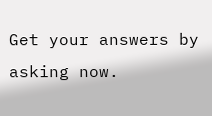Get your answers by asking now.